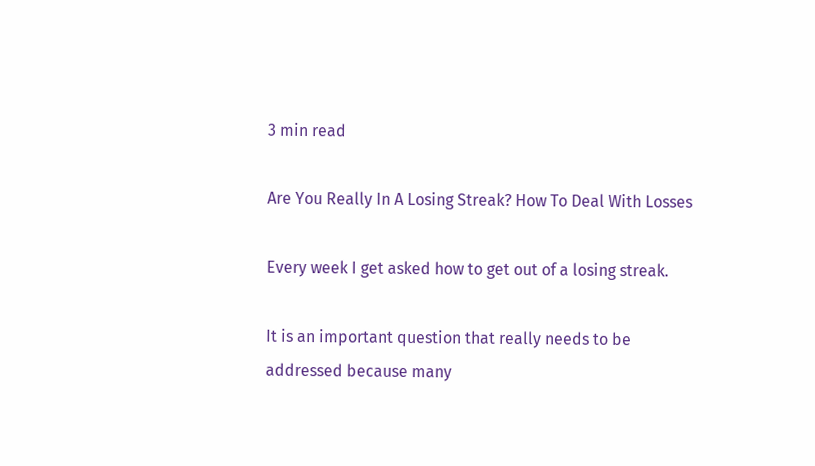3 min read

Are You Really In A Losing Streak? How To Deal With Losses

Every week I get asked how to get out of a losing streak.

It is an important question that really needs to be addressed because many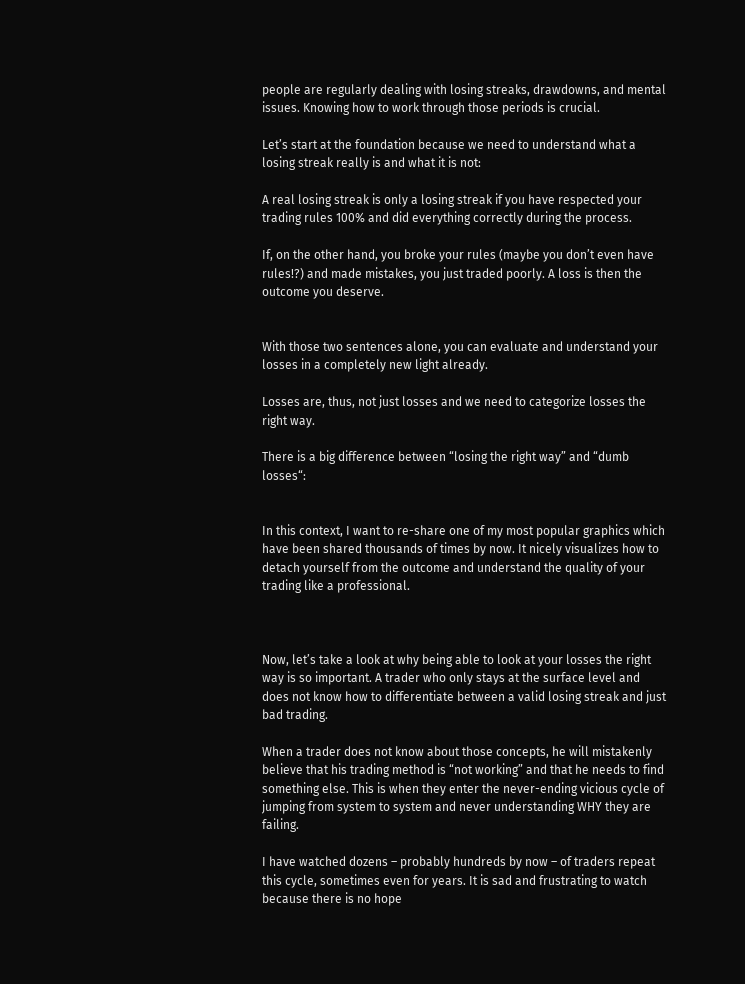people are regularly dealing with losing streaks, drawdowns, and mental issues. Knowing how to work through those periods is crucial.

Let’s start at the foundation because we need to understand what a losing streak really is and what it is not:

A real losing streak is only a losing streak if you have respected your trading rules 100% and did everything correctly during the process.

If, on the other hand, you broke your rules (maybe you don’t even have rules!?) and made mistakes, you just traded poorly. A loss is then the outcome you deserve.


With those two sentences alone, you can evaluate and understand your losses in a completely new light already.

Losses are, thus, not just losses and we need to categorize losses the right way.

There is a big difference between “losing the right way” and “dumb losses“:


In this context, I want to re-share one of my most popular graphics which have been shared thousands of times by now. It nicely visualizes how to detach yourself from the outcome and understand the quality of your trading like a professional.



Now, let’s take a look at why being able to look at your losses the right way is so important. A trader who only stays at the surface level and does not know how to differentiate between a valid losing streak and just bad trading.

When a trader does not know about those concepts, he will mistakenly believe that his trading method is “not working” and that he needs to find something else. This is when they enter the never-ending vicious cycle of jumping from system to system and never understanding WHY they are failing.

I have watched dozens – probably hundreds by now – of traders repeat this cycle, sometimes even for years. It is sad and frustrating to watch because there is no hope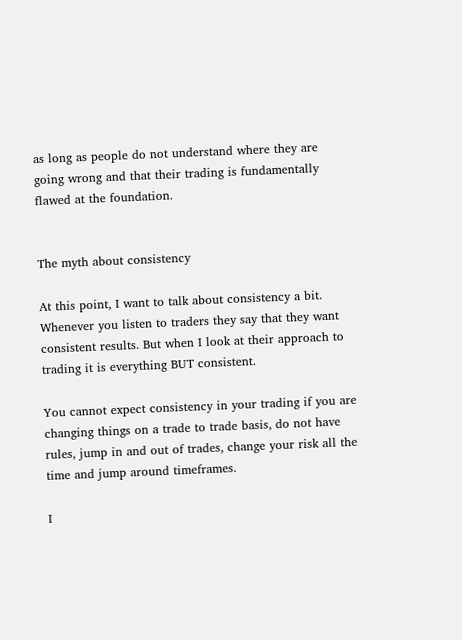as long as people do not understand where they are going wrong and that their trading is fundamentally flawed at the foundation.


The myth about consistency

At this point, I want to talk about consistency a bit. Whenever you listen to traders they say that they want consistent results. But when I look at their approach to trading it is everything BUT consistent.

You cannot expect consistency in your trading if you are changing things on a trade to trade basis, do not have rules, jump in and out of trades, change your risk all the time and jump around timeframes.

I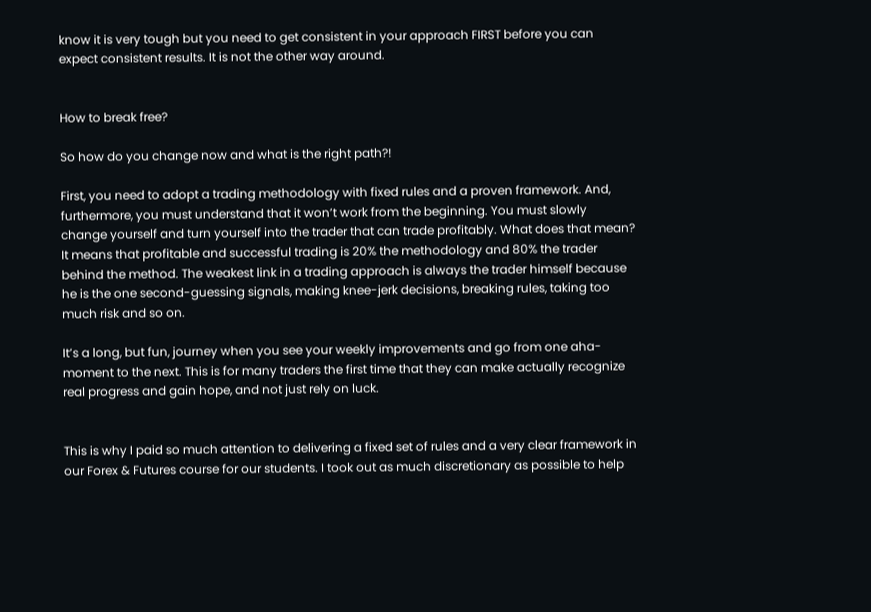know it is very tough but you need to get consistent in your approach FIRST before you can expect consistent results. It is not the other way around.


How to break free?

So how do you change now and what is the right path?!

First, you need to adopt a trading methodology with fixed rules and a proven framework. And, furthermore, you must understand that it won’t work from the beginning. You must slowly change yourself and turn yourself into the trader that can trade profitably. What does that mean? It means that profitable and successful trading is 20% the methodology and 80% the trader behind the method. The weakest link in a trading approach is always the trader himself because he is the one second-guessing signals, making knee-jerk decisions, breaking rules, taking too much risk and so on.

It’s a long, but fun, journey when you see your weekly improvements and go from one aha-moment to the next. This is for many traders the first time that they can make actually recognize real progress and gain hope, and not just rely on luck.


This is why I paid so much attention to delivering a fixed set of rules and a very clear framework in our Forex & Futures course for our students. I took out as much discretionary as possible to help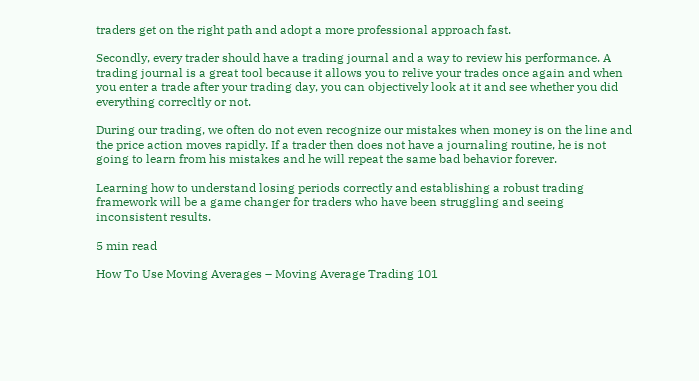traders get on the right path and adopt a more professional approach fast.

Secondly, every trader should have a trading journal and a way to review his performance. A trading journal is a great tool because it allows you to relive your trades once again and when you enter a trade after your trading day, you can objectively look at it and see whether you did everything correcltly or not.

During our trading, we often do not even recognize our mistakes when money is on the line and the price action moves rapidly. If a trader then does not have a journaling routine, he is not going to learn from his mistakes and he will repeat the same bad behavior forever.

Learning how to understand losing periods correctly and establishing a robust trading framework will be a game changer for traders who have been struggling and seeing inconsistent results.

5 min read

How To Use Moving Averages – Moving Average Trading 101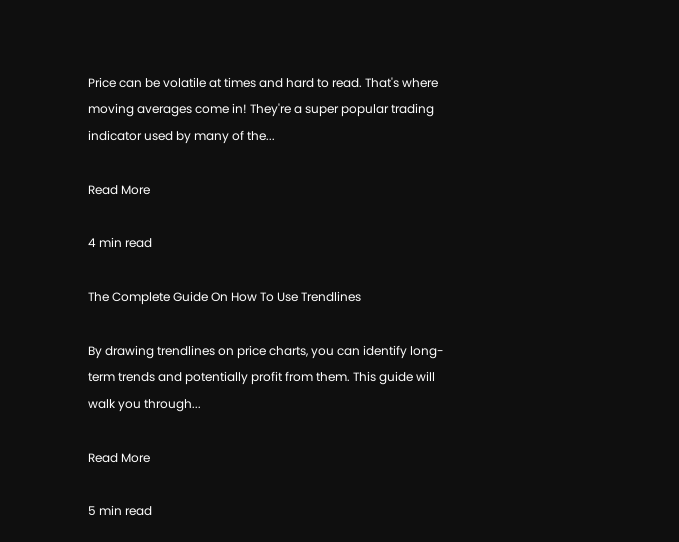Price can be volatile at times and hard to read. That's where moving averages come in! They're a super popular trading indicator used by many of the...

Read More

4 min read

The Complete Guide On How To Use Trendlines

By drawing trendlines on price charts, you can identify long-term trends and potentially profit from them. This guide will walk you through...

Read More

5 min read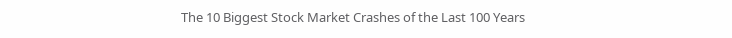The 10 Biggest Stock Market Crashes of the Last 100 Years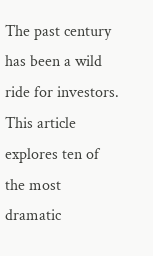The past century has been a wild ride for investors. This article explores ten of the most dramatic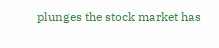plunges the stock market has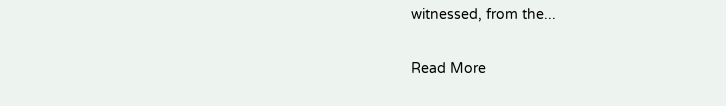witnessed, from the...

Read More